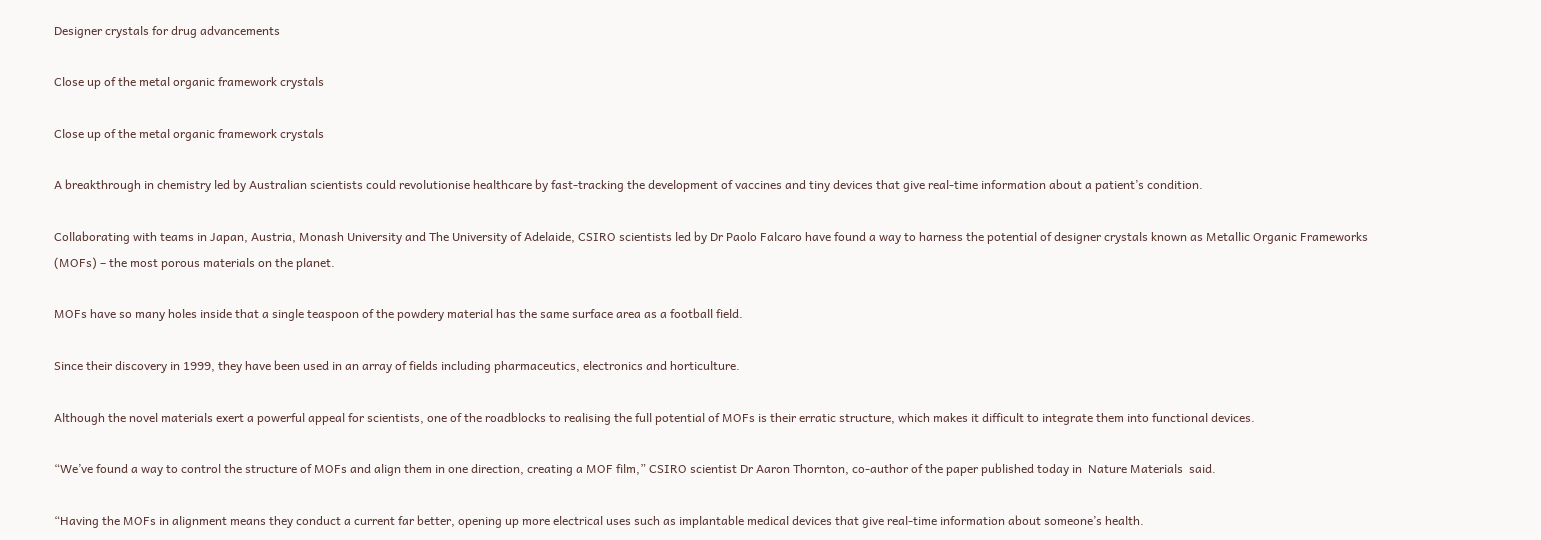Designer crystals for drug advancements

Close up of the metal organic framework crystals

Close up of the metal organic framework crystals

A breakthrough in chemistry led by Australian scientists could revolutionise healthcare by fast-tracking the development of vaccines and tiny devices that give real-time information about a patient’s condition.

Collaborating with teams in Japan, Austria, Monash University and The University of Adelaide, CSIRO scientists led by Dr Paolo Falcaro have found a way to harness the potential of designer crystals known as Metallic Organic Frameworks (MOFs) – the most porous materials on the planet.

MOFs have so many holes inside that a single teaspoon of the powdery material has the same surface area as a football field.

Since their discovery in 1999, they have been used in an array of fields including pharmaceutics, electronics and horticulture.

Although the novel materials exert a powerful appeal for scientists, one of the roadblocks to realising the full potential of MOFs is their erratic structure, which makes it difficult to integrate them into functional devices.

“We’ve found a way to control the structure of MOFs and align them in one direction, creating a MOF film,” CSIRO scientist Dr Aaron Thornton, co-author of the paper published today in  Nature Materials  said.

“Having the MOFs in alignment means they conduct a current far better, opening up more electrical uses such as implantable medical devices that give real-time information about someone’s health.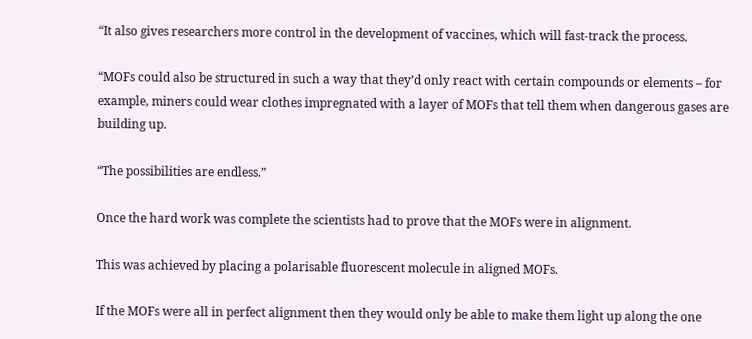“It also gives researchers more control in the development of vaccines, which will fast-track the process.

“MOFs could also be structured in such a way that they’d only react with certain compounds or elements – for example, miners could wear clothes impregnated with a layer of MOFs that tell them when dangerous gases are building up.

“The possibilities are endless.”

Once the hard work was complete the scientists had to prove that the MOFs were in alignment.

This was achieved by placing a polarisable fluorescent molecule in aligned MOFs.

If the MOFs were all in perfect alignment then they would only be able to make them light up along the one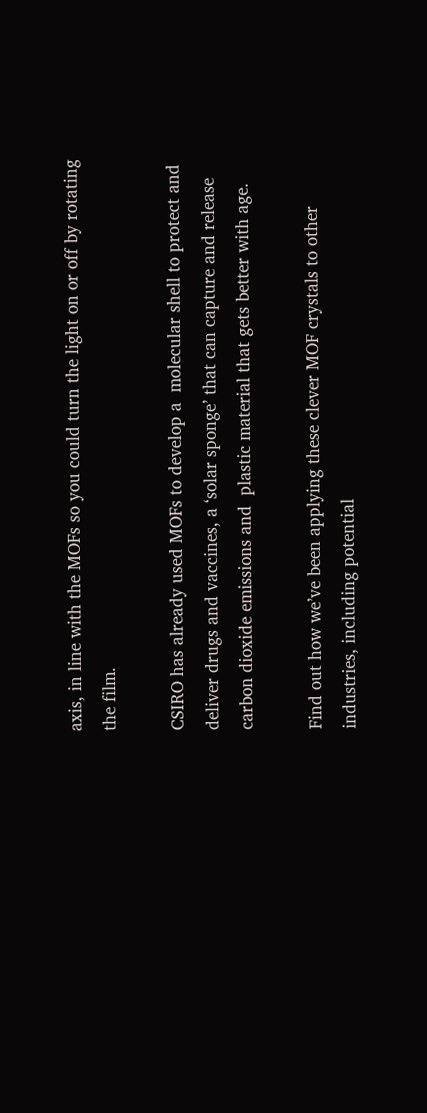axis, in line with the MOFs so you could turn the light on or off by rotating the film.

CSIRO has already used MOFs to develop a  molecular shell to protect and deliver drugs and vaccines, a ‘solar sponge’ that can capture and release carbon dioxide emissions and  plastic material that gets better with age.

Find out how we’ve been applying these clever MOF crystals to other industries, including potential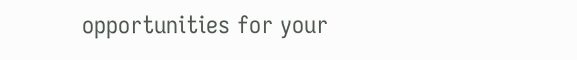opportunities for your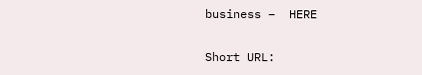business –  HERE

Short URL: